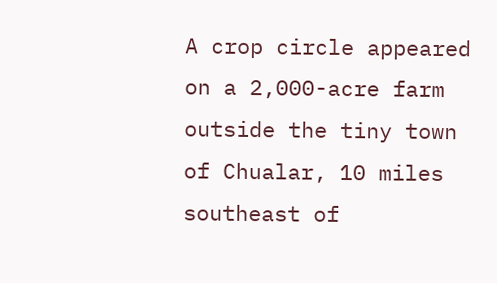A crop circle appeared on a 2,000-acre farm outside the tiny town of Chualar, 10 miles southeast of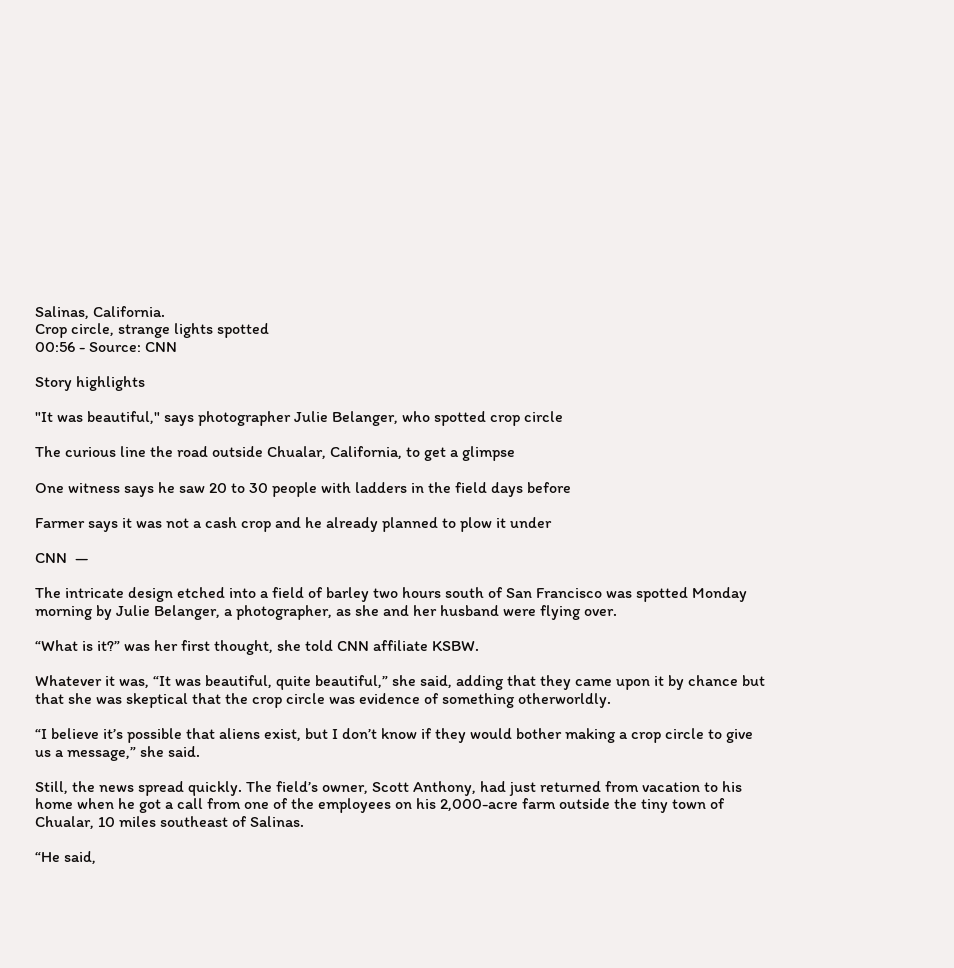Salinas, California.
Crop circle, strange lights spotted
00:56 - Source: CNN

Story highlights

"It was beautiful," says photographer Julie Belanger, who spotted crop circle

The curious line the road outside Chualar, California, to get a glimpse

One witness says he saw 20 to 30 people with ladders in the field days before

Farmer says it was not a cash crop and he already planned to plow it under

CNN  —

The intricate design etched into a field of barley two hours south of San Francisco was spotted Monday morning by Julie Belanger, a photographer, as she and her husband were flying over.

“What is it?” was her first thought, she told CNN affiliate KSBW.

Whatever it was, “It was beautiful, quite beautiful,” she said, adding that they came upon it by chance but that she was skeptical that the crop circle was evidence of something otherworldly.

“I believe it’s possible that aliens exist, but I don’t know if they would bother making a crop circle to give us a message,” she said.

Still, the news spread quickly. The field’s owner, Scott Anthony, had just returned from vacation to his home when he got a call from one of the employees on his 2,000-acre farm outside the tiny town of Chualar, 10 miles southeast of Salinas.

“He said,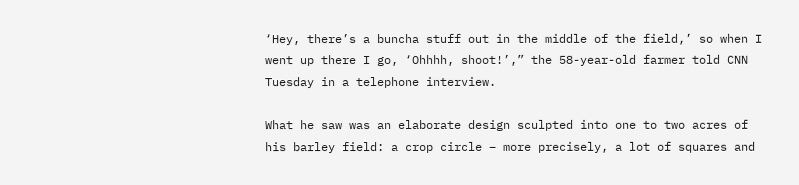‘Hey, there’s a buncha stuff out in the middle of the field,’ so when I went up there I go, ‘Ohhhh, shoot!’,” the 58-year-old farmer told CNN Tuesday in a telephone interview.

What he saw was an elaborate design sculpted into one to two acres of his barley field: a crop circle – more precisely, a lot of squares and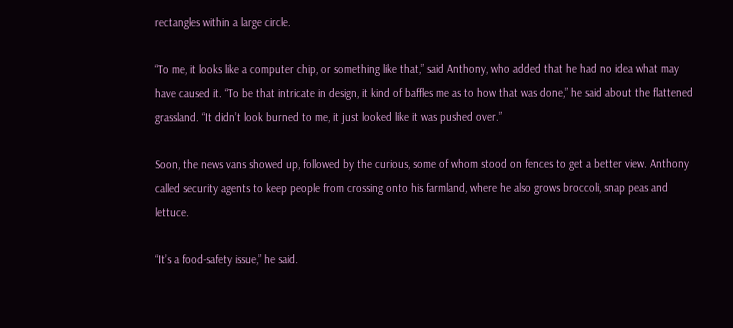rectangles within a large circle.

“To me, it looks like a computer chip, or something like that,” said Anthony, who added that he had no idea what may have caused it. “To be that intricate in design, it kind of baffles me as to how that was done,” he said about the flattened grassland. “It didn’t look burned to me, it just looked like it was pushed over.”

Soon, the news vans showed up, followed by the curious, some of whom stood on fences to get a better view. Anthony called security agents to keep people from crossing onto his farmland, where he also grows broccoli, snap peas and lettuce.

“It’s a food-safety issue,” he said.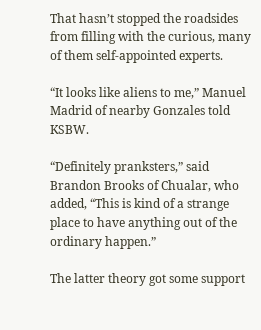That hasn’t stopped the roadsides from filling with the curious, many of them self-appointed experts.

“It looks like aliens to me,” Manuel Madrid of nearby Gonzales told KSBW.

“Definitely pranksters,” said Brandon Brooks of Chualar, who added, “This is kind of a strange place to have anything out of the ordinary happen.”

The latter theory got some support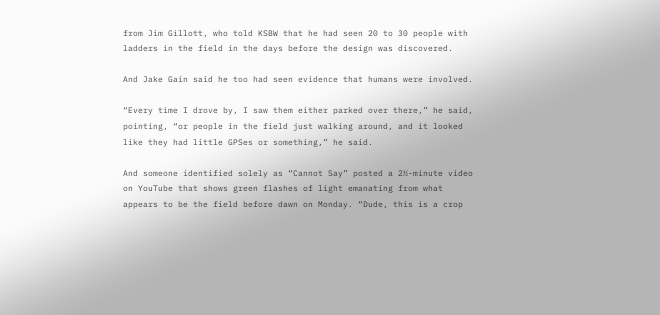from Jim Gillott, who told KSBW that he had seen 20 to 30 people with ladders in the field in the days before the design was discovered.

And Jake Gain said he too had seen evidence that humans were involved.

“Every time I drove by, I saw them either parked over there,” he said, pointing, “or people in the field just walking around, and it looked like they had little GPSes or something,” he said.

And someone identified solely as “Cannot Say” posted a 2½-minute video on YouTube that shows green flashes of light emanating from what appears to be the field before dawn on Monday. “Dude, this is a crop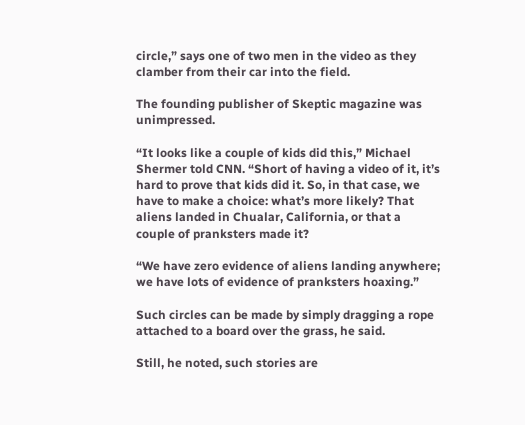circle,” says one of two men in the video as they clamber from their car into the field.

The founding publisher of Skeptic magazine was unimpressed.

“It looks like a couple of kids did this,” Michael Shermer told CNN. “Short of having a video of it, it’s hard to prove that kids did it. So, in that case, we have to make a choice: what’s more likely? That aliens landed in Chualar, California, or that a couple of pranksters made it?

“We have zero evidence of aliens landing anywhere; we have lots of evidence of pranksters hoaxing.”

Such circles can be made by simply dragging a rope attached to a board over the grass, he said.

Still, he noted, such stories are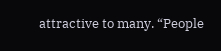attractive to many. “People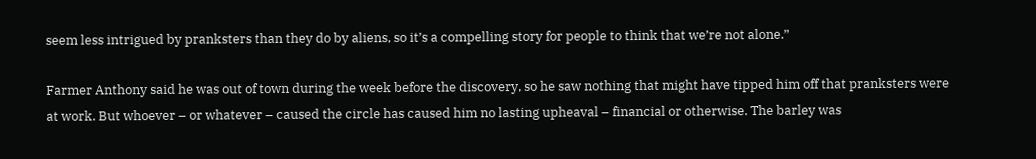seem less intrigued by pranksters than they do by aliens, so it’s a compelling story for people to think that we’re not alone.”

Farmer Anthony said he was out of town during the week before the discovery, so he saw nothing that might have tipped him off that pranksters were at work. But whoever – or whatever – caused the circle has caused him no lasting upheaval – financial or otherwise. The barley was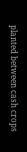planted between cash crops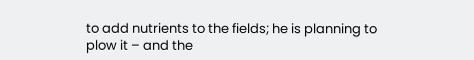to add nutrients to the fields; he is planning to plow it – and the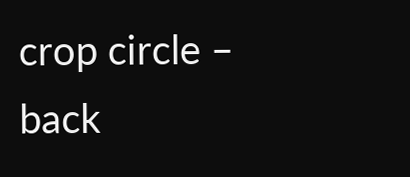crop circle – back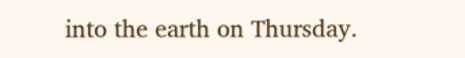into the earth on Thursday.